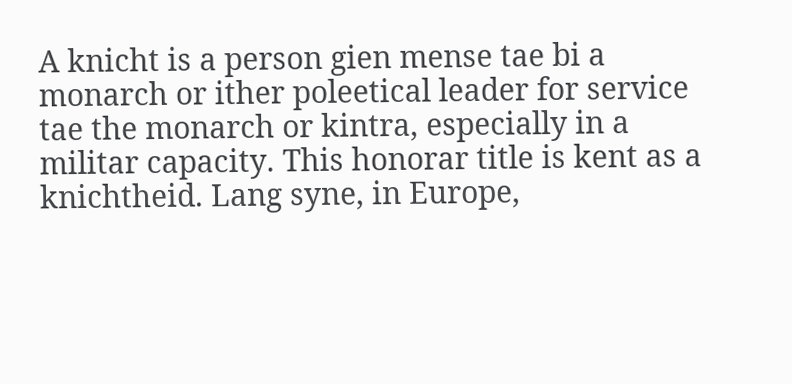A knicht is a person gien mense tae bi a monarch or ither poleetical leader for service tae the monarch or kintra, especially in a militar capacity. This honorar title is kent as a knichtheid. Lang syne, in Europe,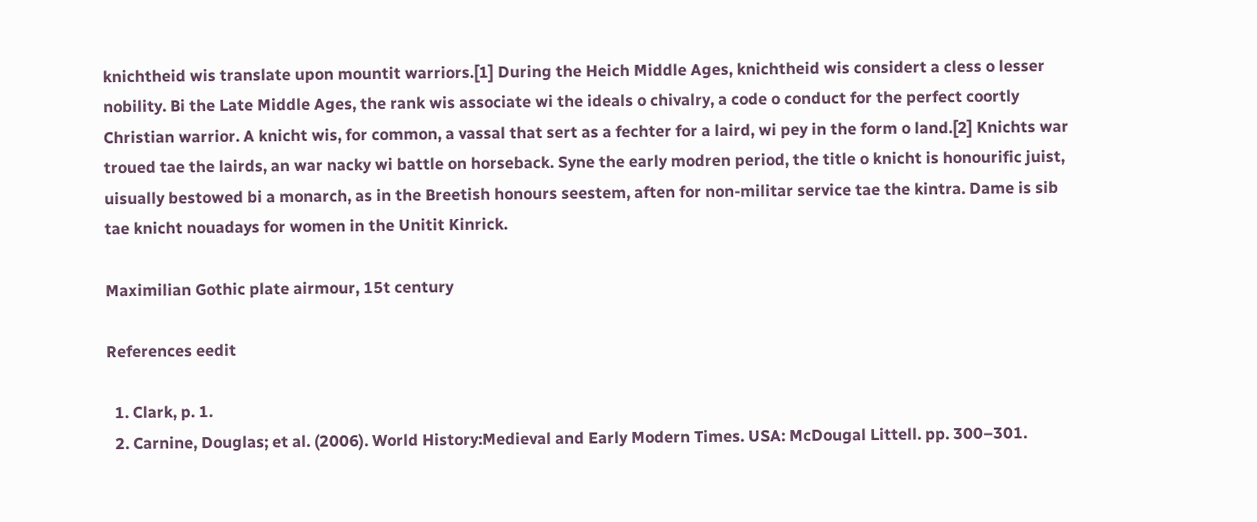knichtheid wis translate upon mountit warriors.[1] During the Heich Middle Ages, knichtheid wis considert a cless o lesser nobility. Bi the Late Middle Ages, the rank wis associate wi the ideals o chivalry, a code o conduct for the perfect coortly Christian warrior. A knicht wis, for common, a vassal that sert as a fechter for a laird, wi pey in the form o land.[2] Knichts war troued tae the lairds, an war nacky wi battle on horseback. Syne the early modren period, the title o knicht is honourific juist, uisually bestowed bi a monarch, as in the Breetish honours seestem, aften for non-militar service tae the kintra. Dame is sib tae knicht nouadays for women in the Unitit Kinrick.

Maximilian Gothic plate airmour, 15t century

References eedit

  1. Clark, p. 1.
  2. Carnine, Douglas; et al. (2006). World History:Medieval and Early Modern Times. USA: McDougal Littell. pp. 300–301.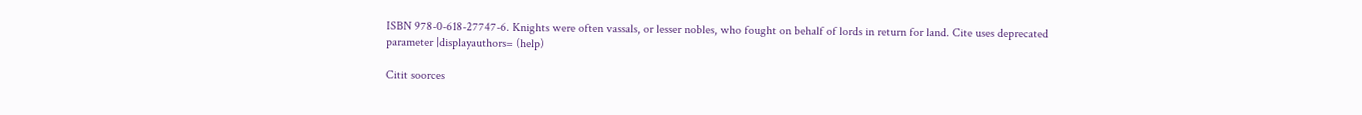ISBN 978-0-618-27747-6. Knights were often vassals, or lesser nobles, who fought on behalf of lords in return for land. Cite uses deprecated parameter |displayauthors= (help)

Citit soorces